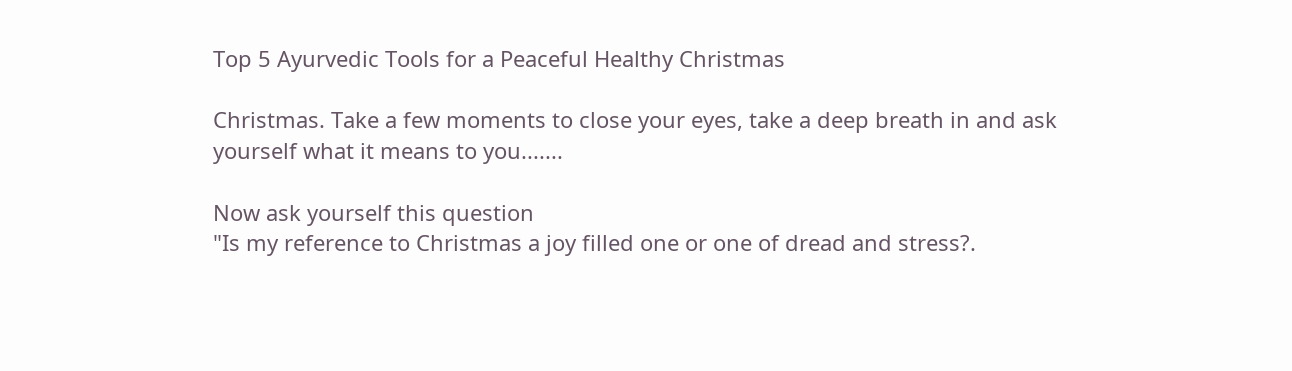Top 5 Ayurvedic Tools for a Peaceful Healthy Christmas

Christmas. Take a few moments to close your eyes, take a deep breath in and ask yourself what it means to you.......

Now ask yourself this question
"Is my reference to Christmas a joy filled one or one of dread and stress?.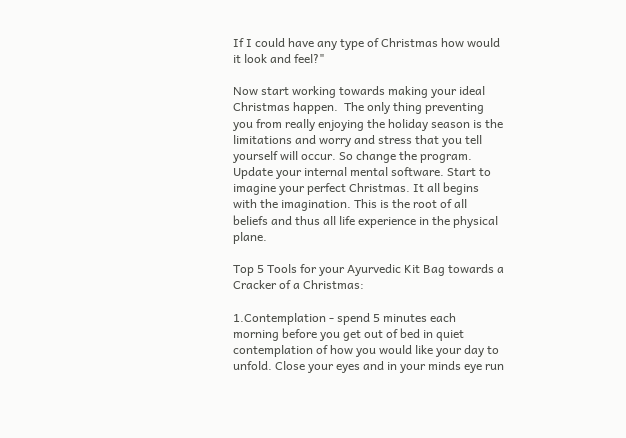If I could have any type of Christmas how would it look and feel?"

Now start working towards making your ideal Christmas happen.  The only thing preventing you from really enjoying the holiday season is the limitations and worry and stress that you tell yourself will occur. So change the program. Update your internal mental software. Start to imagine your perfect Christmas. It all begins with the imagination. This is the root of all beliefs and thus all life experience in the physical plane.

Top 5 Tools for your Ayurvedic Kit Bag towards a Cracker of a Christmas:

1.Contemplation - spend 5 minutes each morning before you get out of bed in quiet contemplation of how you would like your day to unfold. Close your eyes and in your minds eye run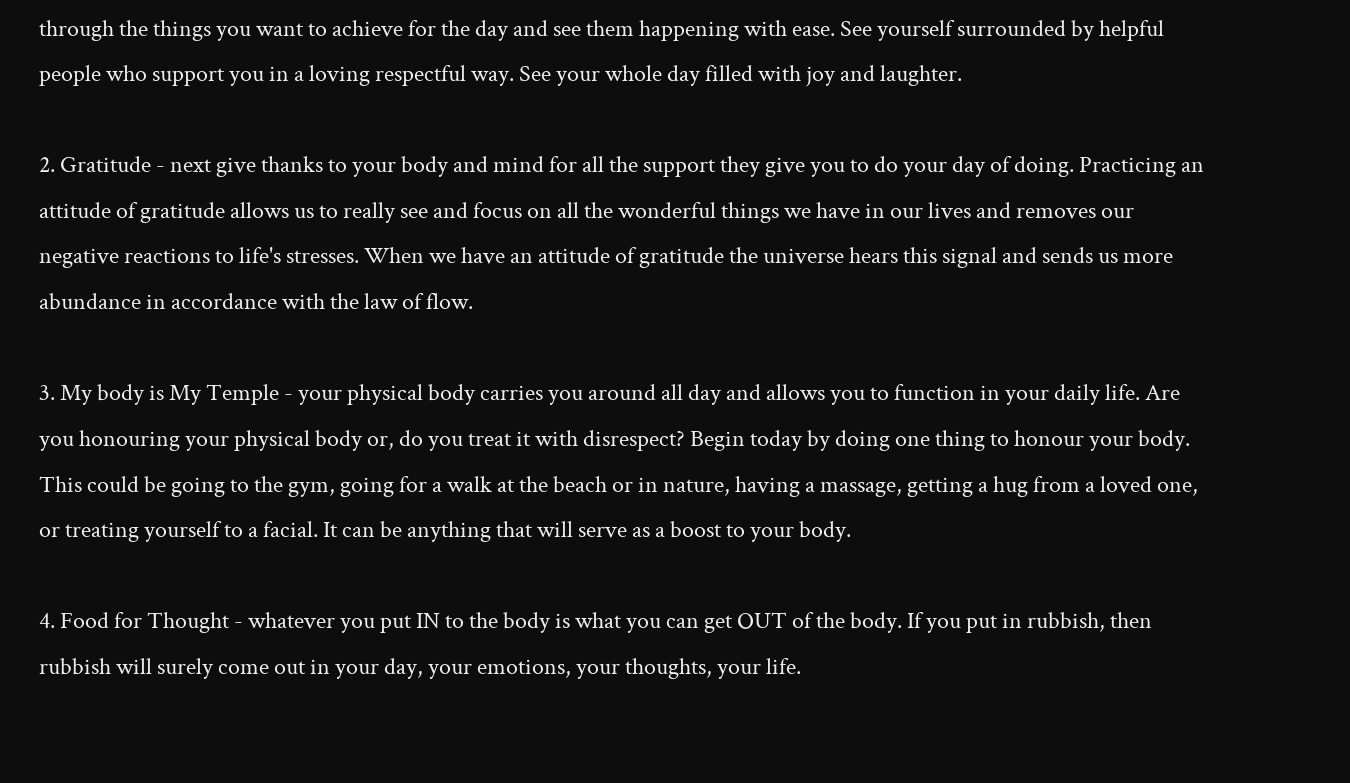through the things you want to achieve for the day and see them happening with ease. See yourself surrounded by helpful people who support you in a loving respectful way. See your whole day filled with joy and laughter.

2. Gratitude - next give thanks to your body and mind for all the support they give you to do your day of doing. Practicing an attitude of gratitude allows us to really see and focus on all the wonderful things we have in our lives and removes our negative reactions to life's stresses. When we have an attitude of gratitude the universe hears this signal and sends us more abundance in accordance with the law of flow.

3. My body is My Temple - your physical body carries you around all day and allows you to function in your daily life. Are you honouring your physical body or, do you treat it with disrespect? Begin today by doing one thing to honour your body. This could be going to the gym, going for a walk at the beach or in nature, having a massage, getting a hug from a loved one, or treating yourself to a facial. It can be anything that will serve as a boost to your body.

4. Food for Thought - whatever you put IN to the body is what you can get OUT of the body. If you put in rubbish, then rubbish will surely come out in your day, your emotions, your thoughts, your life.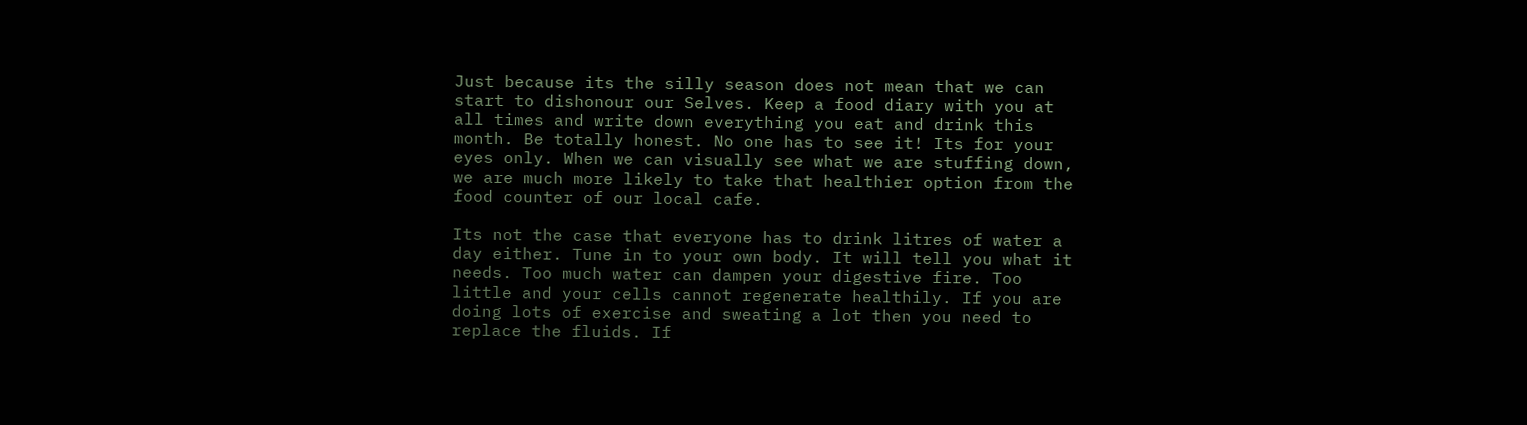Just because its the silly season does not mean that we can start to dishonour our Selves. Keep a food diary with you at all times and write down everything you eat and drink this month. Be totally honest. No one has to see it! Its for your eyes only. When we can visually see what we are stuffing down, we are much more likely to take that healthier option from the food counter of our local cafe.

Its not the case that everyone has to drink litres of water a day either. Tune in to your own body. It will tell you what it needs. Too much water can dampen your digestive fire. Too little and your cells cannot regenerate healthily. If you are doing lots of exercise and sweating a lot then you need to replace the fluids. If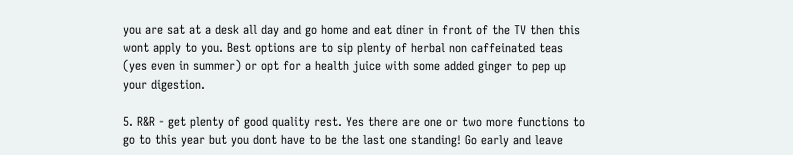you are sat at a desk all day and go home and eat diner in front of the TV then this wont apply to you. Best options are to sip plenty of herbal non caffeinated teas (yes even in summer) or opt for a health juice with some added ginger to pep up your digestion.

5. R&R - get plenty of good quality rest. Yes there are one or two more functions to go to this year but you dont have to be the last one standing! Go early and leave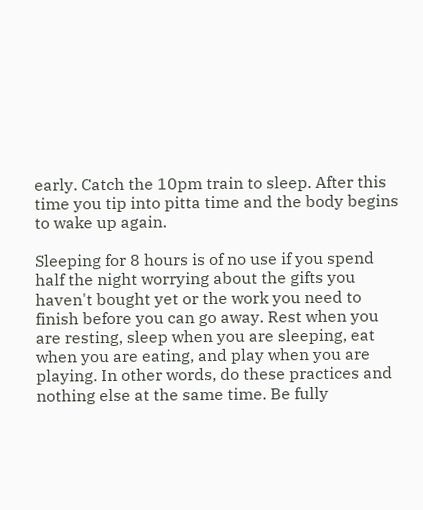early. Catch the 10pm train to sleep. After this time you tip into pitta time and the body begins to wake up again.

Sleeping for 8 hours is of no use if you spend half the night worrying about the gifts you haven't bought yet or the work you need to finish before you can go away. Rest when you are resting, sleep when you are sleeping, eat when you are eating, and play when you are playing. In other words, do these practices and nothing else at the same time. Be fully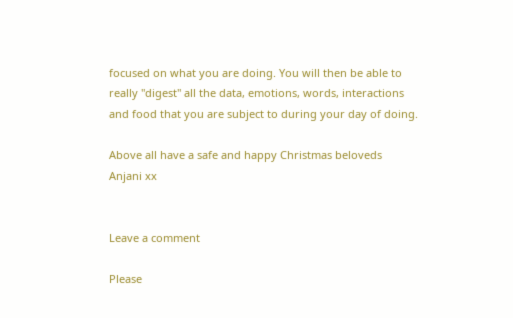focused on what you are doing. You will then be able to really "digest" all the data, emotions, words, interactions and food that you are subject to during your day of doing.

Above all have a safe and happy Christmas beloveds
Anjani xx


Leave a comment

Please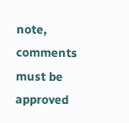note, comments must be approved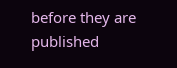before they are published